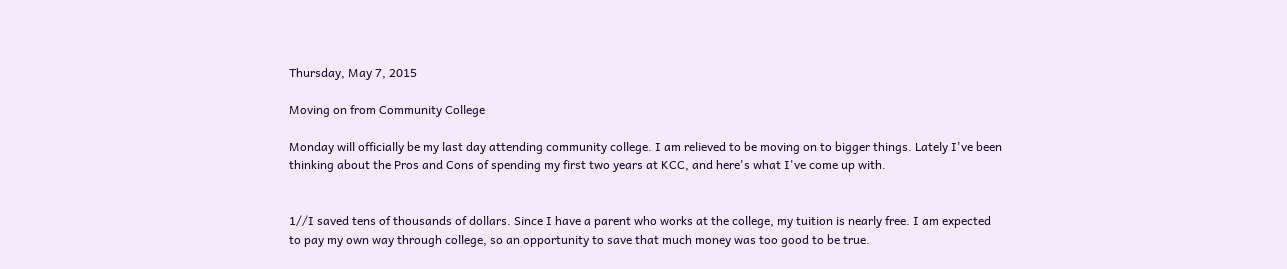Thursday, May 7, 2015

Moving on from Community College

Monday will officially be my last day attending community college. I am relieved to be moving on to bigger things. Lately I've been thinking about the Pros and Cons of spending my first two years at KCC, and here's what I've come up with.


1//I saved tens of thousands of dollars. Since I have a parent who works at the college, my tuition is nearly free. I am expected to pay my own way through college, so an opportunity to save that much money was too good to be true.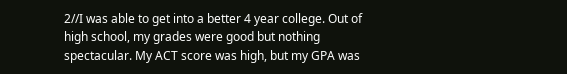2//I was able to get into a better 4 year college. Out of high school, my grades were good but nothing spectacular. My ACT score was high, but my GPA was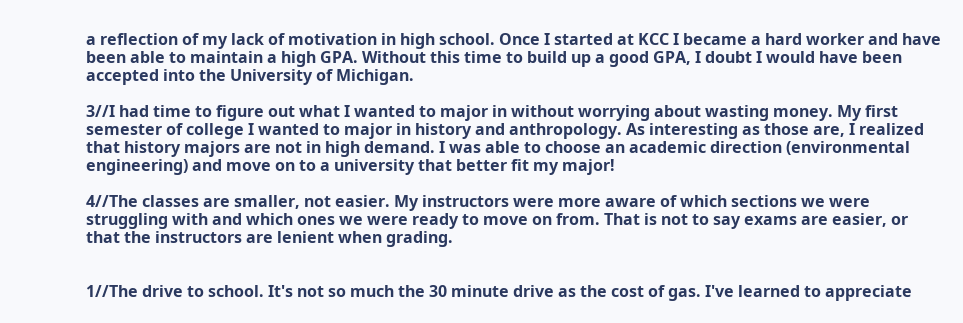a reflection of my lack of motivation in high school. Once I started at KCC I became a hard worker and have been able to maintain a high GPA. Without this time to build up a good GPA, I doubt I would have been accepted into the University of Michigan.

3//I had time to figure out what I wanted to major in without worrying about wasting money. My first semester of college I wanted to major in history and anthropology. As interesting as those are, I realized that history majors are not in high demand. I was able to choose an academic direction (environmental engineering) and move on to a university that better fit my major!

4//The classes are smaller, not easier. My instructors were more aware of which sections we were struggling with and which ones we were ready to move on from. That is not to say exams are easier, or that the instructors are lenient when grading.


1//The drive to school. It's not so much the 30 minute drive as the cost of gas. I've learned to appreciate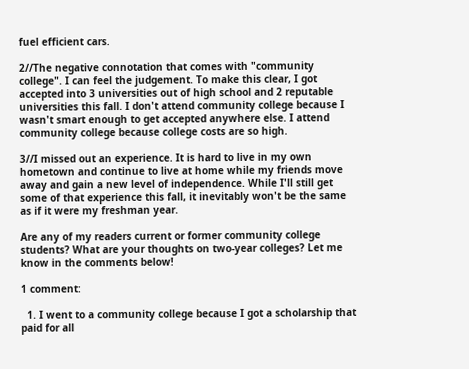fuel efficient cars.

2//The negative connotation that comes with "community college". I can feel the judgement. To make this clear, I got accepted into 3 universities out of high school and 2 reputable universities this fall. I don't attend community college because I wasn't smart enough to get accepted anywhere else. I attend community college because college costs are so high.

3//I missed out an experience. It is hard to live in my own hometown and continue to live at home while my friends move away and gain a new level of independence. While I'll still get some of that experience this fall, it inevitably won't be the same as if it were my freshman year.

Are any of my readers current or former community college students? What are your thoughts on two-year colleges? Let me know in the comments below!

1 comment:

  1. I went to a community college because I got a scholarship that paid for all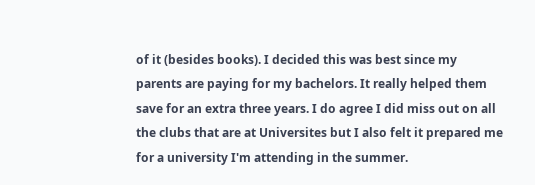of it (besides books). I decided this was best since my parents are paying for my bachelors. It really helped them save for an extra three years. I do agree I did miss out on all the clubs that are at Universites but I also felt it prepared me for a university I'm attending in the summer.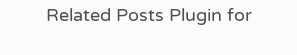Related Posts Plugin for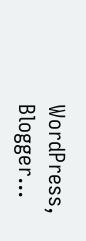WordPress, Blogger...